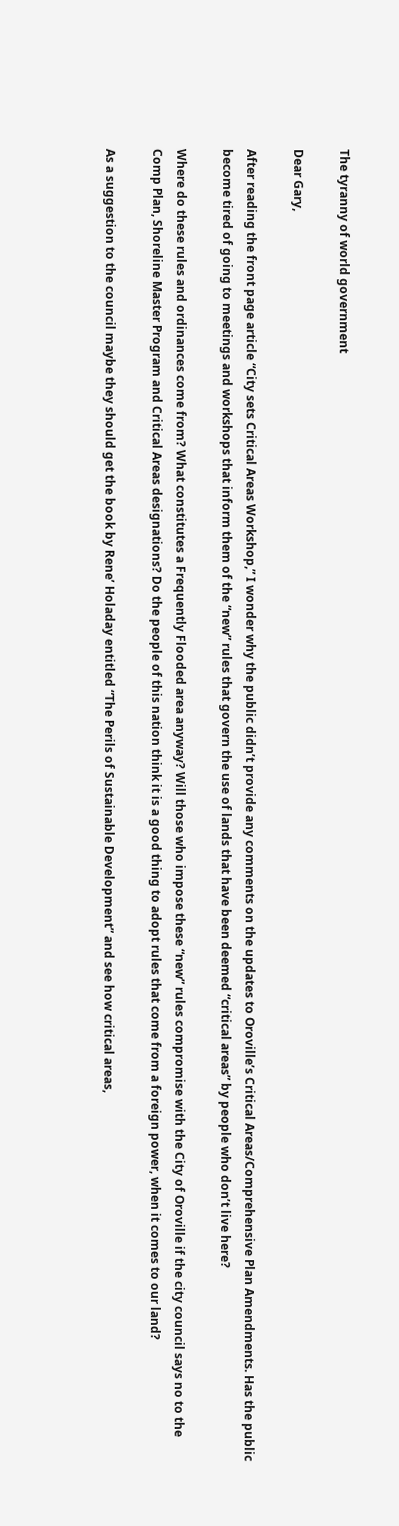The tyranny of world government

Dear Gary,

After reading the front page article “City sets Critical Areas Workshop,” I wonder why the public didn’t provide any comments on the updates to Oroville’s Critical Areas/Comprehensive Plan Amendments. Has the public become tired of going to meetings and workshops that inform them of the “new” rules that govern the use of lands that have been deemed “critical areas” by people who don’t live here?

Where do these rules and ordinances come from? What constitutes a Frequently Flooded area anyway? Will those who impose these “new” rules compromise with the City of Oroville if the city council says no to the Comp Plan, Shoreline Master Program and Critical Areas designations? Do the people of this nation think it is a good thing to adopt rules that come from a foreign power, when it comes to our land?

As a suggestion to the council maybe they should get the book by Rene’ Holaday entitled “The Perils of Sustainable Development” and see how critical areas,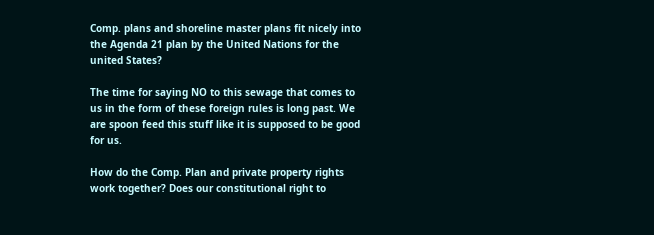Comp. plans and shoreline master plans fit nicely into the Agenda 21 plan by the United Nations for the united States?

The time for saying NO to this sewage that comes to us in the form of these foreign rules is long past. We are spoon feed this stuff like it is supposed to be good for us.

How do the Comp. Plan and private property rights work together? Does our constitutional right to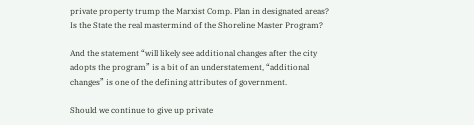private property trump the Marxist Comp. Plan in designated areas? Is the State the real mastermind of the Shoreline Master Program?

And the statement “will likely see additional changes after the city adopts the program” is a bit of an understatement, “additional changes” is one of the defining attributes of government.

Should we continue to give up private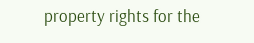property rights for the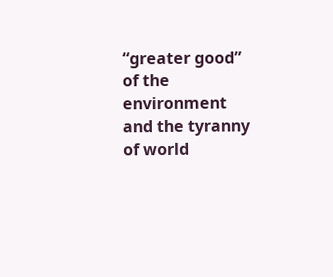“greater good” of the environment and the tyranny of world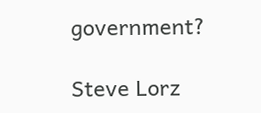government?

Steve Lorz